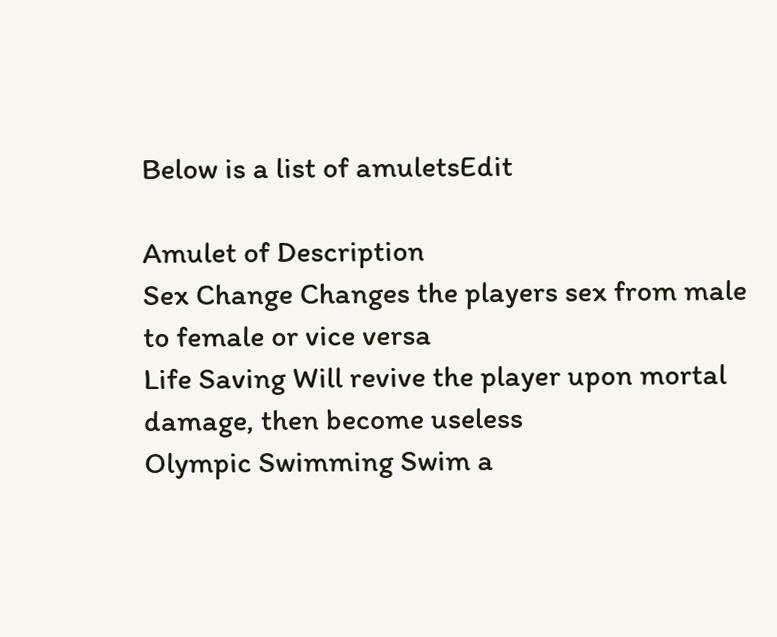Below is a list of amuletsEdit

Amulet of Description
Sex Change Changes the players sex from male to female or vice versa
Life Saving Will revive the player upon mortal damage, then become useless
Olympic Swimming Swim a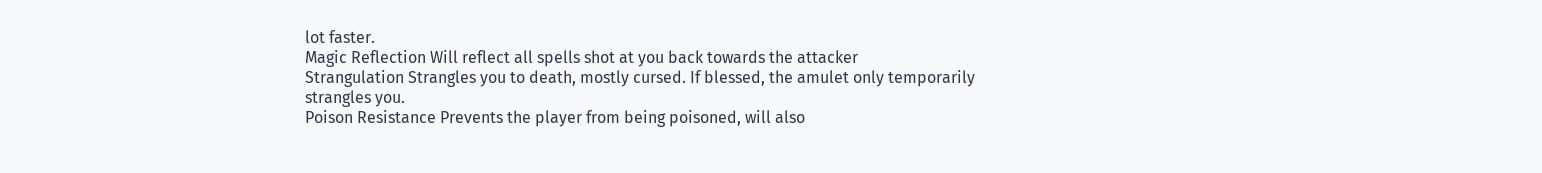lot faster.
Magic Reflection Will reflect all spells shot at you back towards the attacker
Strangulation Strangles you to death, mostly cursed. If blessed, the amulet only temporarily strangles you.
Poison Resistance Prevents the player from being poisoned, will also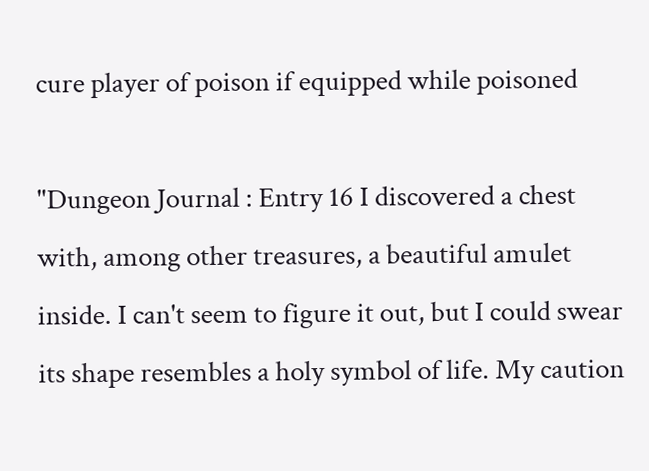cure player of poison if equipped while poisoned

"Dungeon Journal : Entry 16 I discovered a chest with, among other treasures, a beautiful amulet inside. I can't seem to figure it out, but I could swear its shape resembles a holy symbol of life. My caution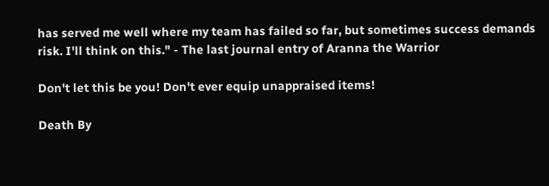has served me well where my team has failed so far, but sometimes success demands risk. I'll think on this." - The last journal entry of Aranna the Warrior

Don't let this be you! Don't ever equip unappraised items!

Death By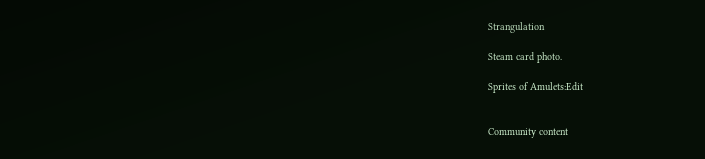Strangulation

Steam card photo.

Sprites of Amulets:Edit


Community content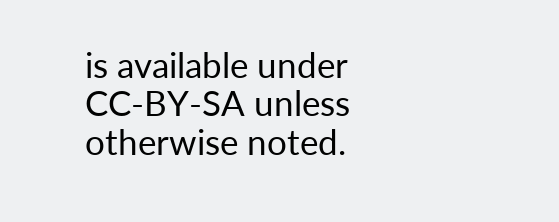is available under CC-BY-SA unless otherwise noted.